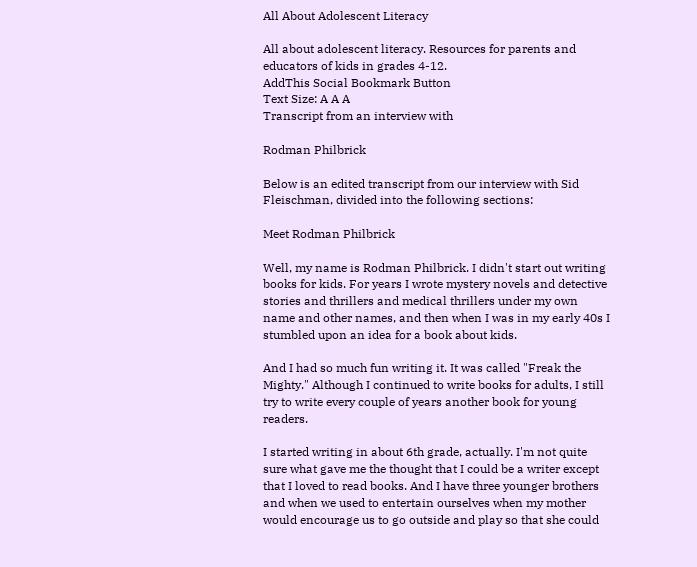All About Adolescent Literacy

All about adolescent literacy. Resources for parents and educators of kids in grades 4-12.
AddThis Social Bookmark Button
Text Size: A A A
Transcript from an interview with

Rodman Philbrick

Below is an edited transcript from our interview with Sid Fleischman, divided into the following sections:

Meet Rodman Philbrick

Well, my name is Rodman Philbrick. I didn't start out writing books for kids. For years I wrote mystery novels and detective stories and thrillers and medical thrillers under my own name and other names, and then when I was in my early 40s I stumbled upon an idea for a book about kids.

And I had so much fun writing it. It was called "Freak the Mighty." Although I continued to write books for adults, I still try to write every couple of years another book for young readers.

I started writing in about 6th grade, actually. I'm not quite sure what gave me the thought that I could be a writer except that I loved to read books. And I have three younger brothers and when we used to entertain ourselves when my mother would encourage us to go outside and play so that she could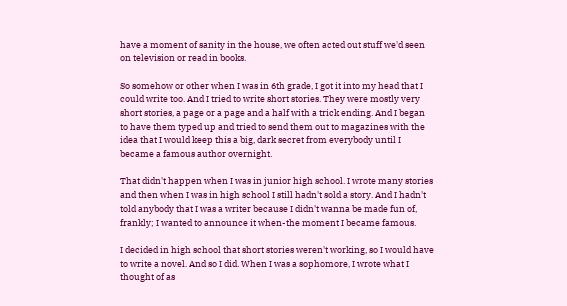have a moment of sanity in the house, we often acted out stuff we'd seen on television or read in books.

So somehow or other when I was in 6th grade, I got it into my head that I could write too. And I tried to write short stories. They were mostly very short stories, a page or a page and a half with a trick ending. And I began to have them typed up and tried to send them out to magazines with the idea that I would keep this a big, dark secret from everybody until I became a famous author overnight.

That didn't happen when I was in junior high school. I wrote many stories and then when I was in high school I still hadn't sold a story. And I hadn't told anybody that I was a writer because I didn't wanna be made fun of, frankly; I wanted to announce it when-the moment I became famous.

I decided in high school that short stories weren't working, so I would have to write a novel. And so I did. When I was a sophomore, I wrote what I thought of as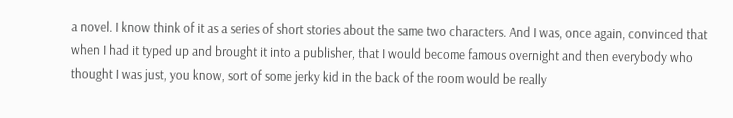a novel. I know think of it as a series of short stories about the same two characters. And I was, once again, convinced that when I had it typed up and brought it into a publisher, that I would become famous overnight and then everybody who thought I was just, you know, sort of some jerky kid in the back of the room would be really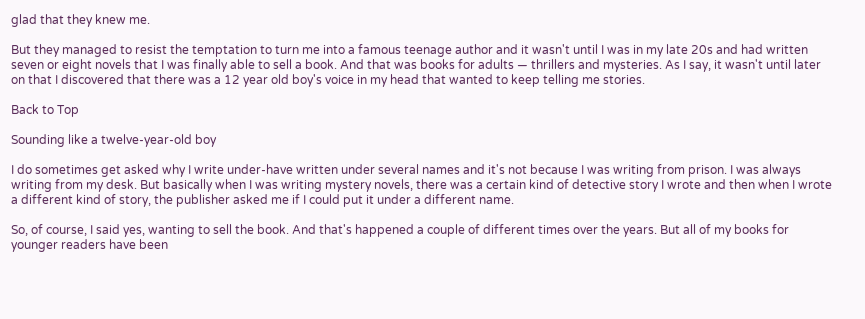glad that they knew me.

But they managed to resist the temptation to turn me into a famous teenage author and it wasn't until I was in my late 20s and had written seven or eight novels that I was finally able to sell a book. And that was books for adults — thrillers and mysteries. As I say, it wasn't until later on that I discovered that there was a 12 year old boy's voice in my head that wanted to keep telling me stories.

Back to Top

Sounding like a twelve-year-old boy

I do sometimes get asked why I write under-have written under several names and it's not because I was writing from prison. I was always writing from my desk. But basically when I was writing mystery novels, there was a certain kind of detective story I wrote and then when I wrote a different kind of story, the publisher asked me if I could put it under a different name.

So, of course, I said yes, wanting to sell the book. And that's happened a couple of different times over the years. But all of my books for younger readers have been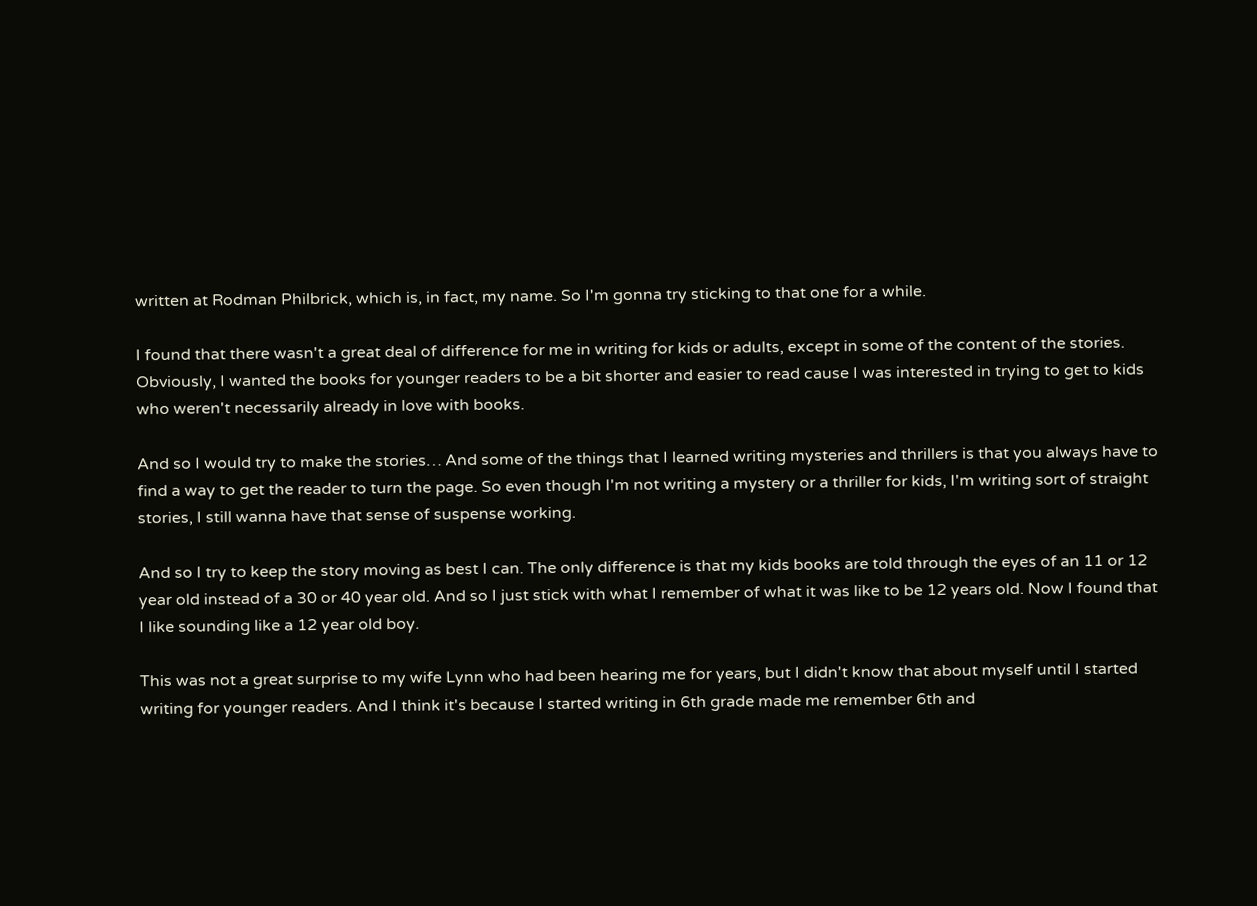written at Rodman Philbrick, which is, in fact, my name. So I'm gonna try sticking to that one for a while.

I found that there wasn't a great deal of difference for me in writing for kids or adults, except in some of the content of the stories. Obviously, I wanted the books for younger readers to be a bit shorter and easier to read cause I was interested in trying to get to kids who weren't necessarily already in love with books.

And so I would try to make the stories… And some of the things that I learned writing mysteries and thrillers is that you always have to find a way to get the reader to turn the page. So even though I'm not writing a mystery or a thriller for kids, I'm writing sort of straight stories, I still wanna have that sense of suspense working.

And so I try to keep the story moving as best I can. The only difference is that my kids books are told through the eyes of an 11 or 12 year old instead of a 30 or 40 year old. And so I just stick with what I remember of what it was like to be 12 years old. Now I found that I like sounding like a 12 year old boy.

This was not a great surprise to my wife Lynn who had been hearing me for years, but I didn't know that about myself until I started writing for younger readers. And I think it's because I started writing in 6th grade made me remember 6th and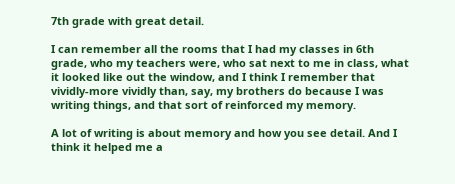7th grade with great detail.

I can remember all the rooms that I had my classes in 6th grade, who my teachers were, who sat next to me in class, what it looked like out the window, and I think I remember that vividly-more vividly than, say, my brothers do because I was writing things, and that sort of reinforced my memory.

A lot of writing is about memory and how you see detail. And I think it helped me a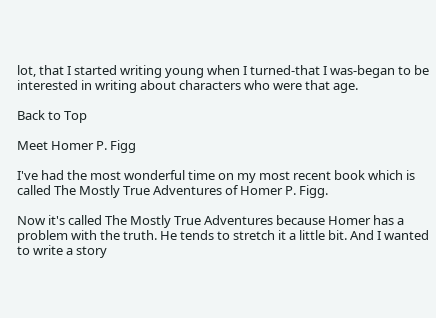lot, that I started writing young when I turned-that I was-began to be interested in writing about characters who were that age.

Back to Top

Meet Homer P. Figg

I've had the most wonderful time on my most recent book which is called The Mostly True Adventures of Homer P. Figg.

Now it's called The Mostly True Adventures because Homer has a problem with the truth. He tends to stretch it a little bit. And I wanted to write a story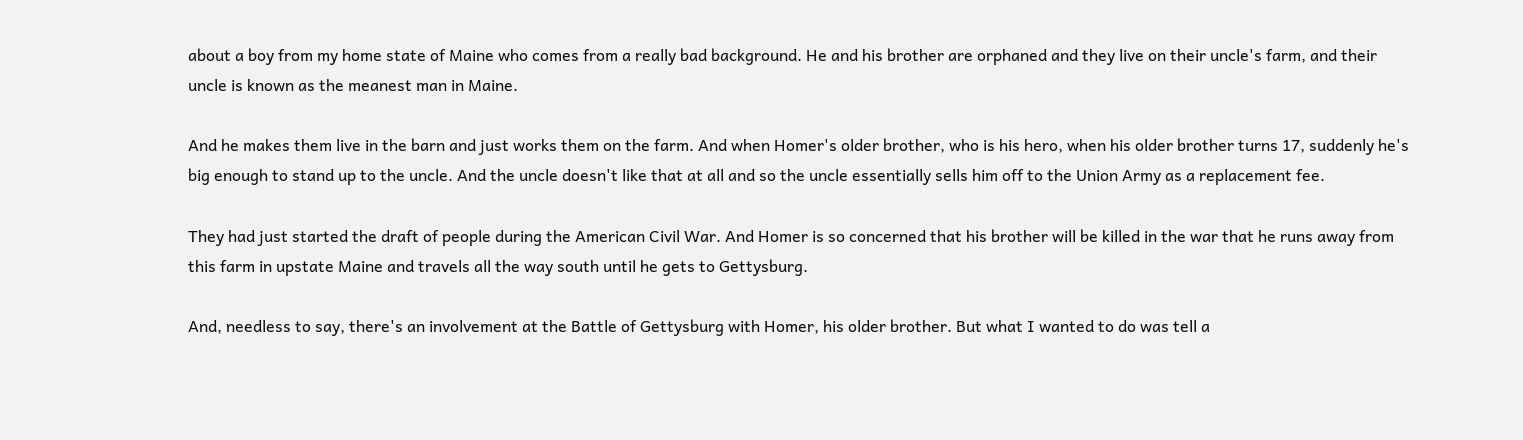about a boy from my home state of Maine who comes from a really bad background. He and his brother are orphaned and they live on their uncle's farm, and their uncle is known as the meanest man in Maine.

And he makes them live in the barn and just works them on the farm. And when Homer's older brother, who is his hero, when his older brother turns 17, suddenly he's big enough to stand up to the uncle. And the uncle doesn't like that at all and so the uncle essentially sells him off to the Union Army as a replacement fee.

They had just started the draft of people during the American Civil War. And Homer is so concerned that his brother will be killed in the war that he runs away from this farm in upstate Maine and travels all the way south until he gets to Gettysburg.

And, needless to say, there's an involvement at the Battle of Gettysburg with Homer, his older brother. But what I wanted to do was tell a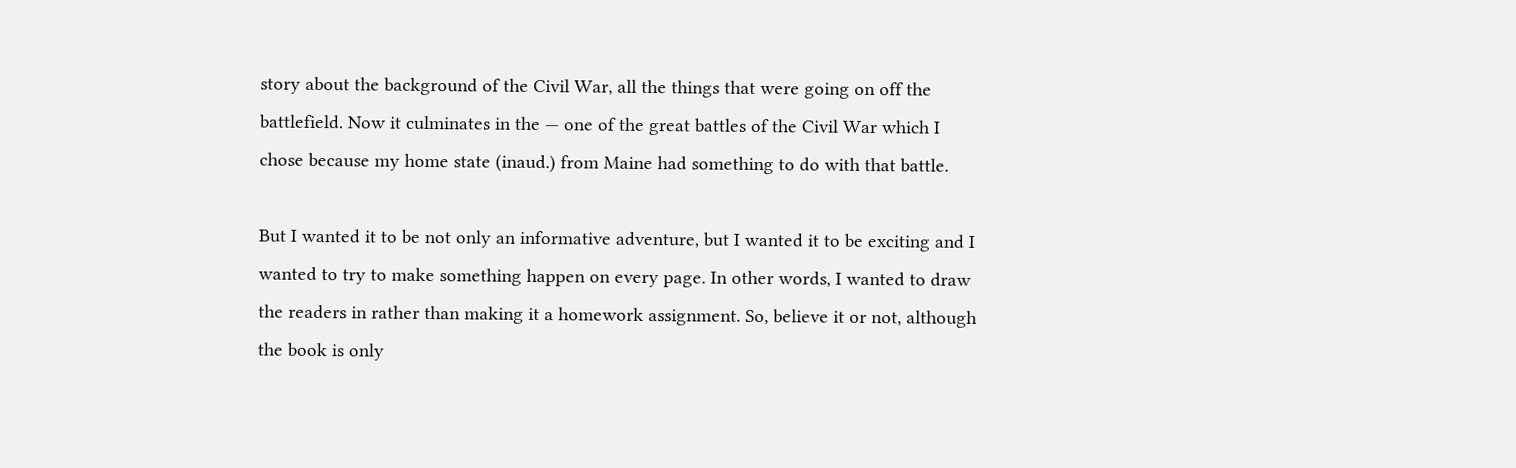story about the background of the Civil War, all the things that were going on off the battlefield. Now it culminates in the — one of the great battles of the Civil War which I chose because my home state (inaud.) from Maine had something to do with that battle.

But I wanted it to be not only an informative adventure, but I wanted it to be exciting and I wanted to try to make something happen on every page. In other words, I wanted to draw the readers in rather than making it a homework assignment. So, believe it or not, although the book is only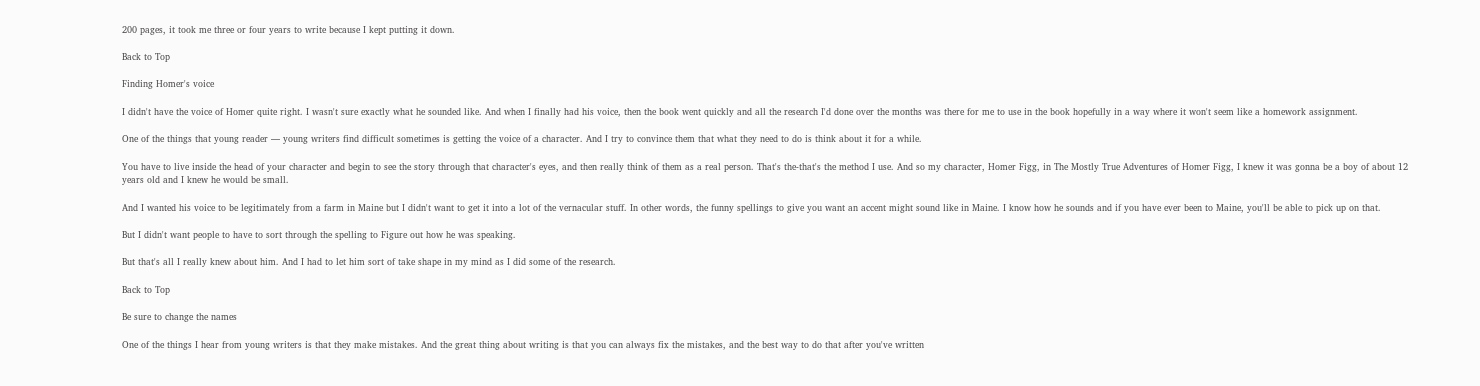200 pages, it took me three or four years to write because I kept putting it down.

Back to Top

Finding Homer's voice

I didn't have the voice of Homer quite right. I wasn't sure exactly what he sounded like. And when I finally had his voice, then the book went quickly and all the research I'd done over the months was there for me to use in the book hopefully in a way where it won't seem like a homework assignment.

One of the things that young reader — young writers find difficult sometimes is getting the voice of a character. And I try to convince them that what they need to do is think about it for a while.

You have to live inside the head of your character and begin to see the story through that character's eyes, and then really think of them as a real person. That's the-that's the method I use. And so my character, Homer Figg, in The Mostly True Adventures of Homer Figg, I knew it was gonna be a boy of about 12 years old and I knew he would be small.

And I wanted his voice to be legitimately from a farm in Maine but I didn't want to get it into a lot of the vernacular stuff. In other words, the funny spellings to give you want an accent might sound like in Maine. I know how he sounds and if you have ever been to Maine, you'll be able to pick up on that.

But I didn't want people to have to sort through the spelling to Figure out how he was speaking.

But that's all I really knew about him. And I had to let him sort of take shape in my mind as I did some of the research.

Back to Top

Be sure to change the names

One of the things I hear from young writers is that they make mistakes. And the great thing about writing is that you can always fix the mistakes, and the best way to do that after you've written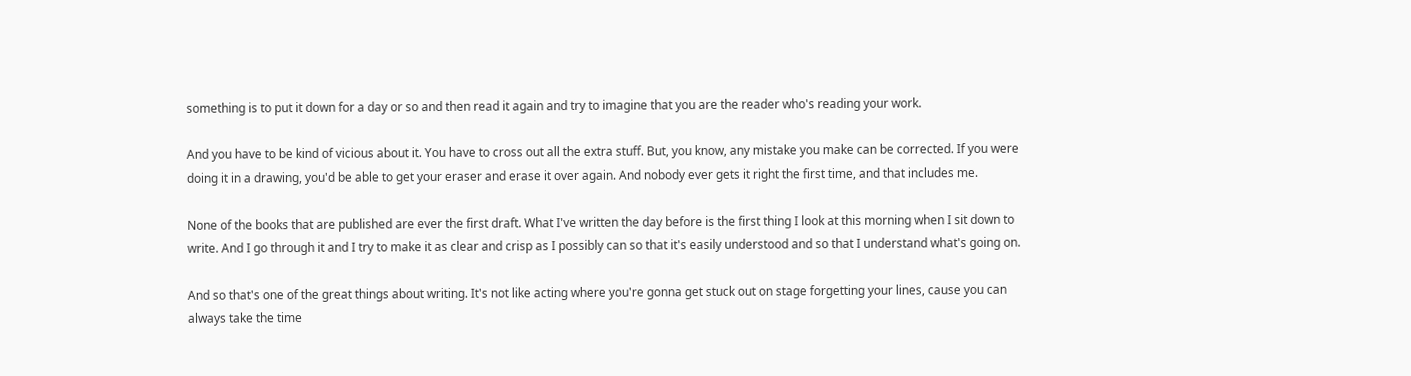something is to put it down for a day or so and then read it again and try to imagine that you are the reader who's reading your work.

And you have to be kind of vicious about it. You have to cross out all the extra stuff. But, you know, any mistake you make can be corrected. If you were doing it in a drawing, you'd be able to get your eraser and erase it over again. And nobody ever gets it right the first time, and that includes me.

None of the books that are published are ever the first draft. What I've written the day before is the first thing I look at this morning when I sit down to write. And I go through it and I try to make it as clear and crisp as I possibly can so that it's easily understood and so that I understand what's going on.

And so that's one of the great things about writing. It's not like acting where you're gonna get stuck out on stage forgetting your lines, cause you can always take the time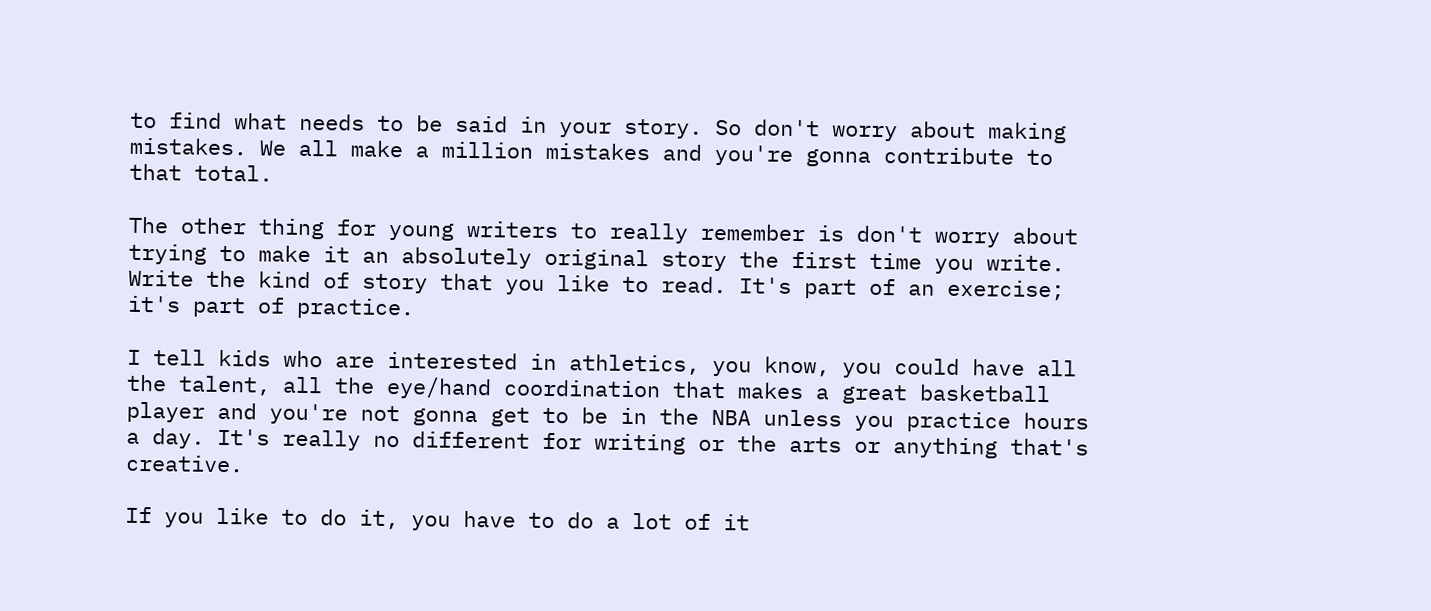to find what needs to be said in your story. So don't worry about making mistakes. We all make a million mistakes and you're gonna contribute to that total.

The other thing for young writers to really remember is don't worry about trying to make it an absolutely original story the first time you write. Write the kind of story that you like to read. It's part of an exercise; it's part of practice.

I tell kids who are interested in athletics, you know, you could have all the talent, all the eye/hand coordination that makes a great basketball player and you're not gonna get to be in the NBA unless you practice hours a day. It's really no different for writing or the arts or anything that's creative.

If you like to do it, you have to do a lot of it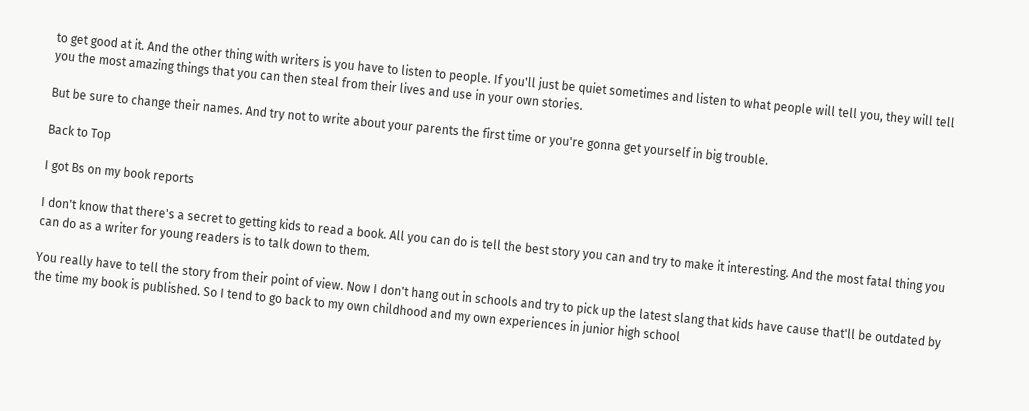to get good at it. And the other thing with writers is you have to listen to people. If you'll just be quiet sometimes and listen to what people will tell you, they will tell you the most amazing things that you can then steal from their lives and use in your own stories.

But be sure to change their names. And try not to write about your parents the first time or you're gonna get yourself in big trouble.

Back to Top

I got Bs on my book reports

I don't know that there's a secret to getting kids to read a book. All you can do is tell the best story you can and try to make it interesting. And the most fatal thing you can do as a writer for young readers is to talk down to them.

You really have to tell the story from their point of view. Now I don't hang out in schools and try to pick up the latest slang that kids have cause that'll be outdated by the time my book is published. So I tend to go back to my own childhood and my own experiences in junior high school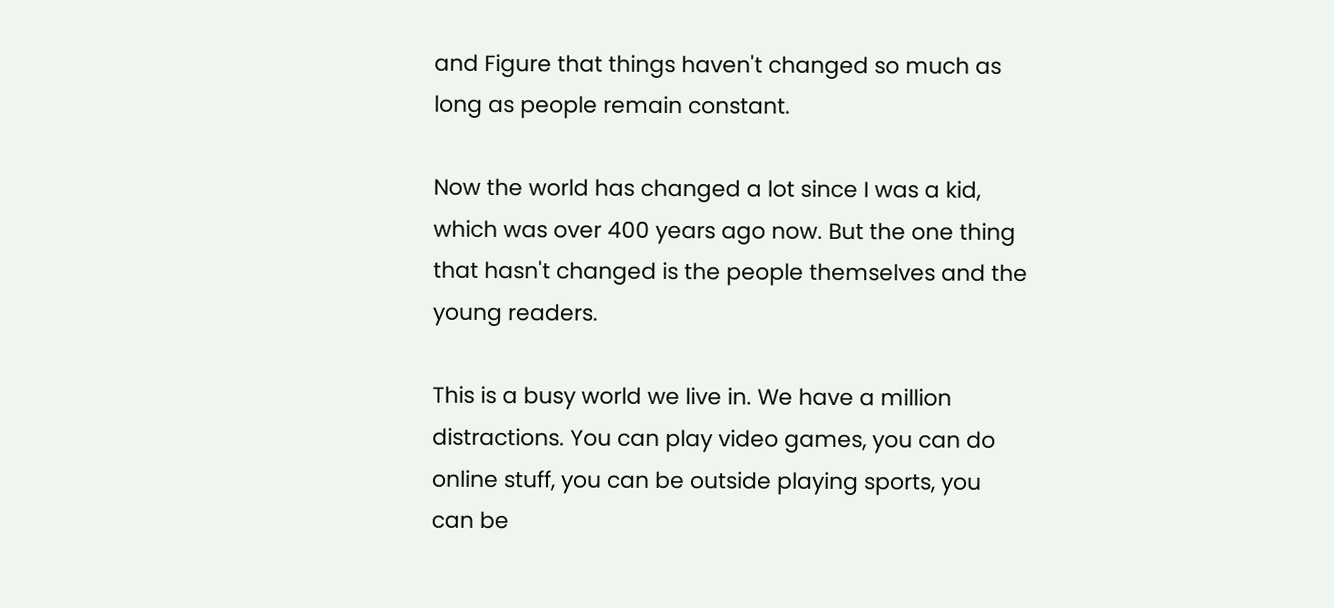and Figure that things haven't changed so much as long as people remain constant.

Now the world has changed a lot since I was a kid, which was over 400 years ago now. But the one thing that hasn't changed is the people themselves and the young readers.

This is a busy world we live in. We have a million distractions. You can play video games, you can do online stuff, you can be outside playing sports, you can be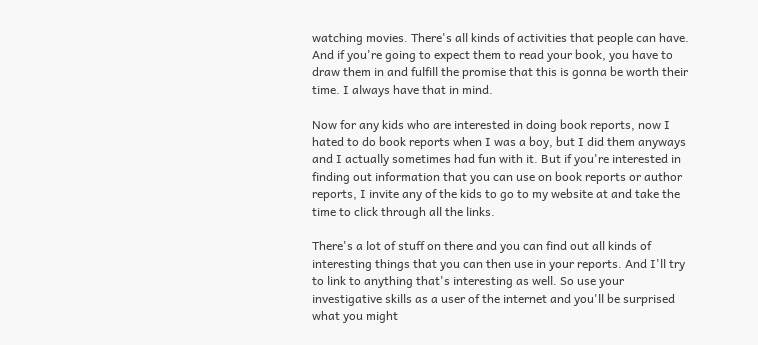watching movies. There's all kinds of activities that people can have. And if you're going to expect them to read your book, you have to draw them in and fulfill the promise that this is gonna be worth their time. I always have that in mind.

Now for any kids who are interested in doing book reports, now I hated to do book reports when I was a boy, but I did them anyways and I actually sometimes had fun with it. But if you're interested in finding out information that you can use on book reports or author reports, I invite any of the kids to go to my website at and take the time to click through all the links.

There's a lot of stuff on there and you can find out all kinds of interesting things that you can then use in your reports. And I'll try to link to anything that's interesting as well. So use your investigative skills as a user of the internet and you'll be surprised what you might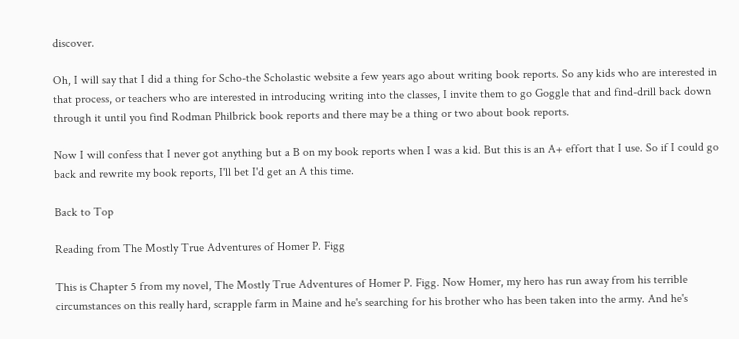discover.

Oh, I will say that I did a thing for Scho-the Scholastic website a few years ago about writing book reports. So any kids who are interested in that process, or teachers who are interested in introducing writing into the classes, I invite them to go Goggle that and find-drill back down through it until you find Rodman Philbrick book reports and there may be a thing or two about book reports.

Now I will confess that I never got anything but a B on my book reports when I was a kid. But this is an A+ effort that I use. So if I could go back and rewrite my book reports, I'll bet I'd get an A this time.

Back to Top

Reading from The Mostly True Adventures of Homer P. Figg

This is Chapter 5 from my novel, The Mostly True Adventures of Homer P. Figg. Now Homer, my hero has run away from his terrible circumstances on this really hard, scrapple farm in Maine and he's searching for his brother who has been taken into the army. And he's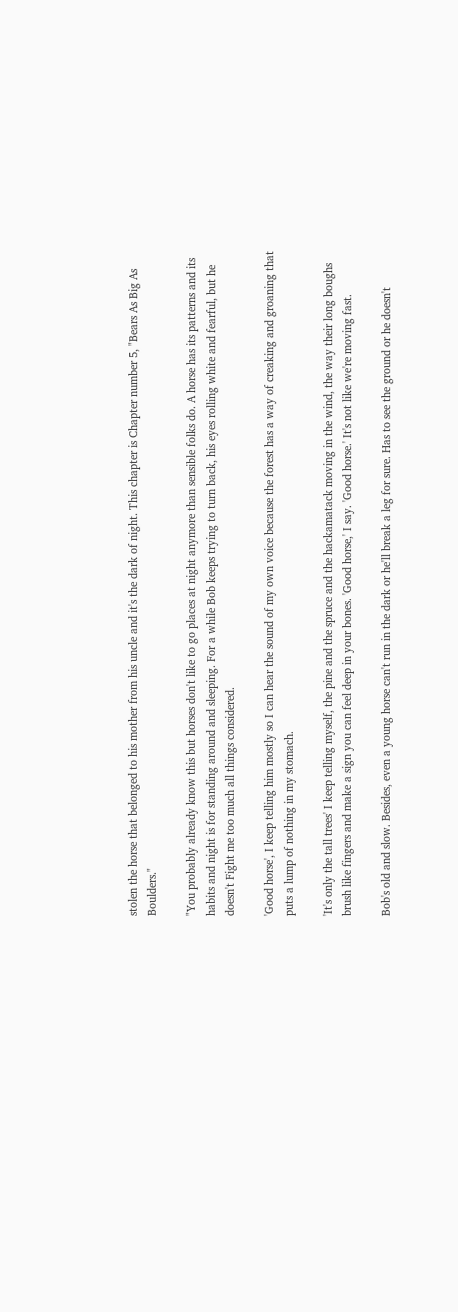stolen the horse that belonged to his mother from his uncle and it's the dark of night. This chapter is Chapter number 5, "Bears As Big As Boulders."

"You probably already know this but horses don't like to go places at night anymore than sensible folks do. A horse has its patterns and its habits and night is for standing around and sleeping. For a while Bob keeps trying to turn back, his eyes rolling white and fearful, but he doesn't Fight me too much all things considered.

'Good horse', I keep telling him mostly so I can hear the sound of my own voice because the forest has a way of creaking and groaning that puts a lump of nothing in my stomach.

'It's only the tall trees' I keep telling myself, the pine and the spruce and the hackamatack moving in the wind, the way their long boughs brush like fingers and make a sign you can feel deep in your bones. 'Good horse,' I say. 'Good horse.' It's not like we're moving fast.

Bob's old and slow. Besides, even a young horse can't run in the dark or he'll break a leg for sure. Has to see the ground or he doesn't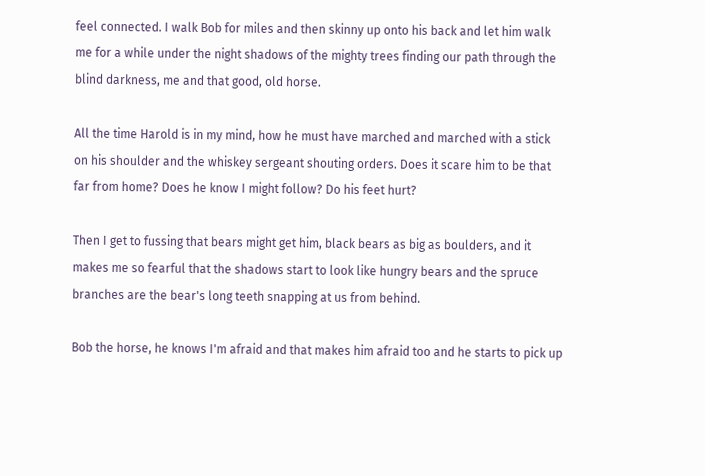feel connected. I walk Bob for miles and then skinny up onto his back and let him walk me for a while under the night shadows of the mighty trees finding our path through the blind darkness, me and that good, old horse.

All the time Harold is in my mind, how he must have marched and marched with a stick on his shoulder and the whiskey sergeant shouting orders. Does it scare him to be that far from home? Does he know I might follow? Do his feet hurt?

Then I get to fussing that bears might get him, black bears as big as boulders, and it makes me so fearful that the shadows start to look like hungry bears and the spruce branches are the bear's long teeth snapping at us from behind.

Bob the horse, he knows I'm afraid and that makes him afraid too and he starts to pick up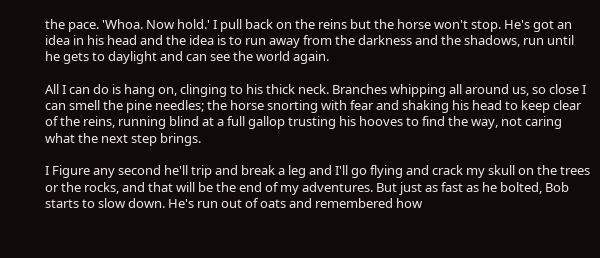the pace. 'Whoa. Now hold.' I pull back on the reins but the horse won't stop. He's got an idea in his head and the idea is to run away from the darkness and the shadows, run until he gets to daylight and can see the world again.

All I can do is hang on, clinging to his thick neck. Branches whipping all around us, so close I can smell the pine needles; the horse snorting with fear and shaking his head to keep clear of the reins, running blind at a full gallop trusting his hooves to find the way, not caring what the next step brings.

I Figure any second he'll trip and break a leg and I'll go flying and crack my skull on the trees or the rocks, and that will be the end of my adventures. But just as fast as he bolted, Bob starts to slow down. He's run out of oats and remembered how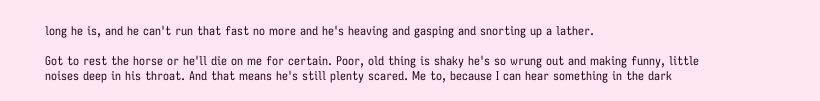long he is, and he can't run that fast no more and he's heaving and gasping and snorting up a lather.

Got to rest the horse or he'll die on me for certain. Poor, old thing is shaky he's so wrung out and making funny, little noises deep in his throat. And that means he's still plenty scared. Me to, because I can hear something in the dark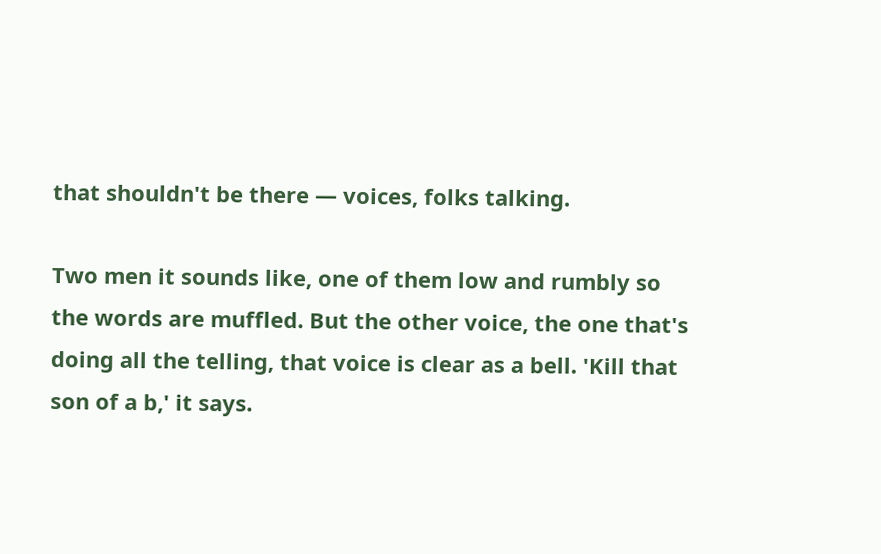that shouldn't be there — voices, folks talking.

Two men it sounds like, one of them low and rumbly so the words are muffled. But the other voice, the one that's doing all the telling, that voice is clear as a bell. 'Kill that son of a b,' it says.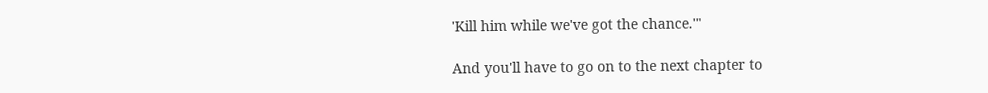'Kill him while we've got the chance.'"

And you'll have to go on to the next chapter to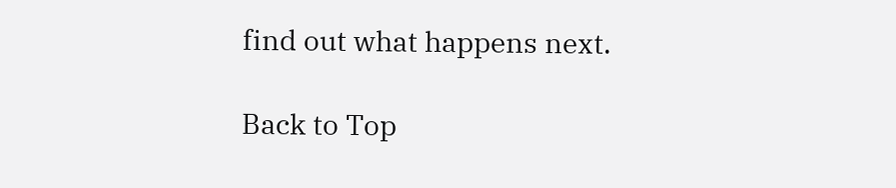find out what happens next.

Back to Top